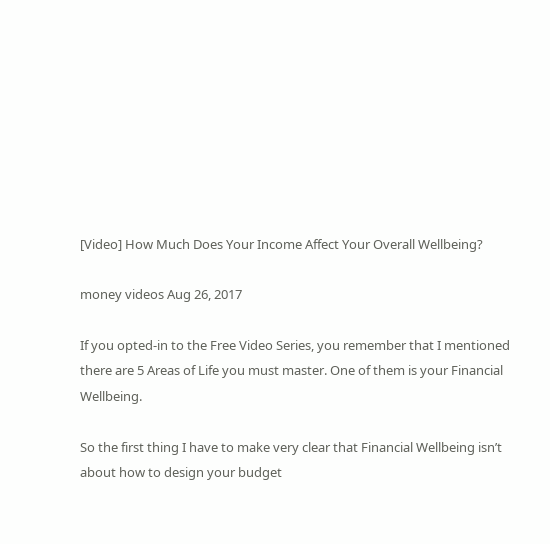[Video] How Much Does Your Income Affect Your Overall Wellbeing?

money videos Aug 26, 2017

If you opted-in to the Free Video Series, you remember that I mentioned there are 5 Areas of Life you must master. One of them is your Financial Wellbeing.

So the first thing I have to make very clear that Financial Wellbeing isn’t about how to design your budget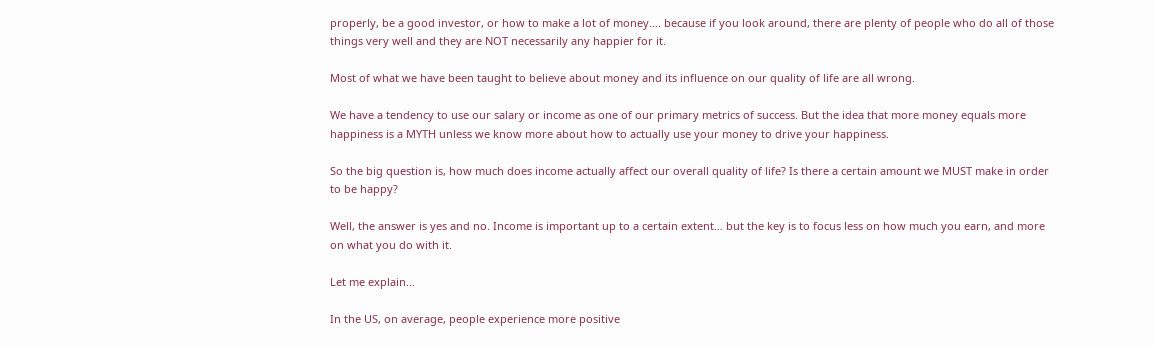properly, be a good investor, or how to make a lot of money…. because if you look around, there are plenty of people who do all of those things very well and they are NOT necessarily any happier for it.

Most of what we have been taught to believe about money and its influence on our quality of life are all wrong.

We have a tendency to use our salary or income as one of our primary metrics of success. But the idea that more money equals more happiness is a MYTH unless we know more about how to actually use your money to drive your happiness.

So the big question is, how much does income actually affect our overall quality of life? Is there a certain amount we MUST make in order to be happy?

Well, the answer is yes and no. Income is important up to a certain extent… but the key is to focus less on how much you earn, and more on what you do with it.

Let me explain…

In the US, on average, people experience more positive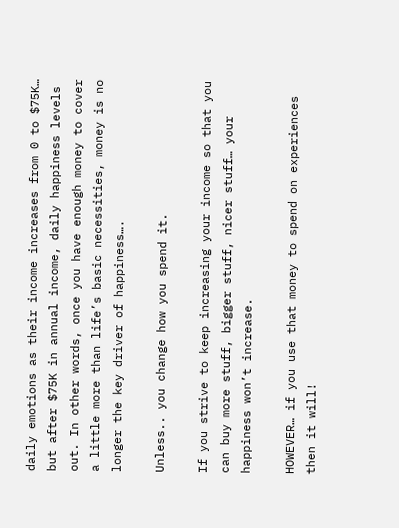daily emotions as their income increases from 0 to $75K… but after $75K in annual income, daily happiness levels out. In other words, once you have enough money to cover a little more than life’s basic necessities, money is no longer the key driver of happiness….

Unless.. you change how you spend it.

If you strive to keep increasing your income so that you can buy more stuff, bigger stuff, nicer stuff… your happiness won’t increase.

HOWEVER… if you use that money to spend on experiences then it will!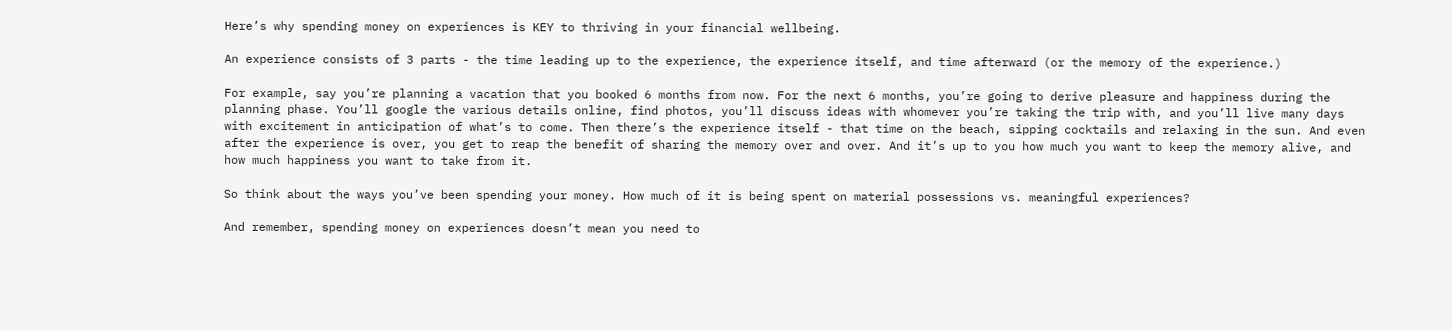Here’s why spending money on experiences is KEY to thriving in your financial wellbeing.

An experience consists of 3 parts - the time leading up to the experience, the experience itself, and time afterward (or the memory of the experience.)

For example, say you’re planning a vacation that you booked 6 months from now. For the next 6 months, you’re going to derive pleasure and happiness during the planning phase. You’ll google the various details online, find photos, you’ll discuss ideas with whomever you’re taking the trip with, and you’ll live many days with excitement in anticipation of what’s to come. Then there’s the experience itself - that time on the beach, sipping cocktails and relaxing in the sun. And even after the experience is over, you get to reap the benefit of sharing the memory over and over. And it’s up to you how much you want to keep the memory alive, and how much happiness you want to take from it.

So think about the ways you’ve been spending your money. How much of it is being spent on material possessions vs. meaningful experiences?

And remember, spending money on experiences doesn’t mean you need to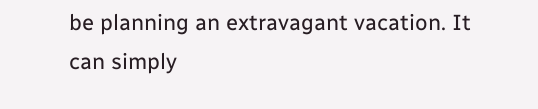be planning an extravagant vacation. It can simply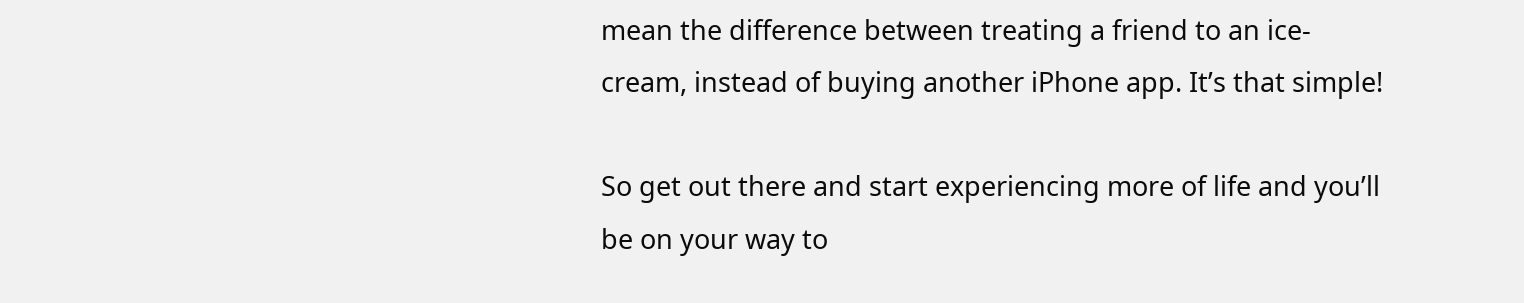mean the difference between treating a friend to an ice-cream, instead of buying another iPhone app. It’s that simple!

So get out there and start experiencing more of life and you’ll be on your way to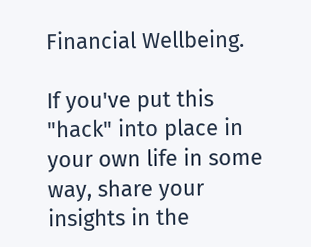Financial Wellbeing.

If you've put this "hack" into place in your own life in some way, share your insights in the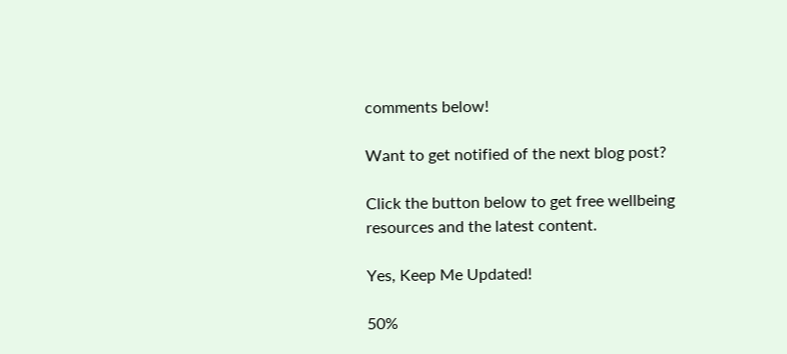comments below!

Want to get notified of the next blog post?

Click the button below to get free wellbeing resources and the latest content.

Yes, Keep Me Updated!

50%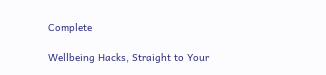Complete

Wellbeing Hacks, Straight to Your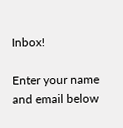Inbox!

Enter your name and email below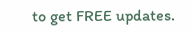to get FREE updates.